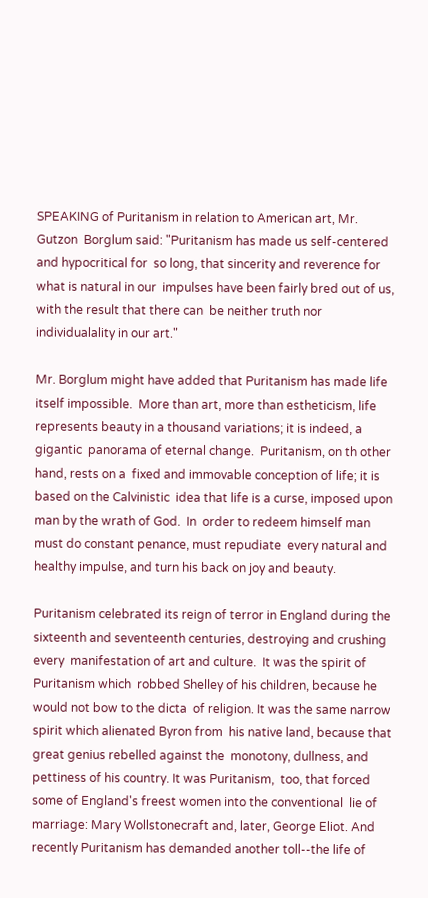SPEAKING of Puritanism in relation to American art, Mr. Gutzon  Borglum said: "Puritanism has made us self-centered and hypocritical for  so long, that sincerity and reverence for what is natural in our  impulses have been fairly bred out of us, with the result that there can  be neither truth nor individualality in our art."

Mr. Borglum might have added that Puritanism has made life  itself impossible.  More than art, more than estheticism, life  represents beauty in a thousand variations; it is indeed, a gigantic  panorama of eternal change.  Puritanism, on th other hand, rests on a  fixed and immovable conception of life; it is based on the Calvinistic  idea that life is a curse, imposed upon man by the wrath of God.  In  order to redeem himself man must do constant penance, must repudiate  every natural and healthy impulse, and turn his back on joy and beauty.

Puritanism celebrated its reign of terror in England during the  sixteenth and seventeenth centuries, destroying and crushing every  manifestation of art and culture.  It was the spirit of Puritanism which  robbed Shelley of his children, because he would not bow to the dicta  of religion. It was the same narrow spirit which alienated Byron from  his native land, because that great genius rebelled against the  monotony, dullness, and pettiness of his country. It was Puritanism,  too, that forced some of England's freest women into the conventional  lie of marriage: Mary Wollstonecraft and, later, George Eliot. And  recently Puritanism has demanded another toll--the life of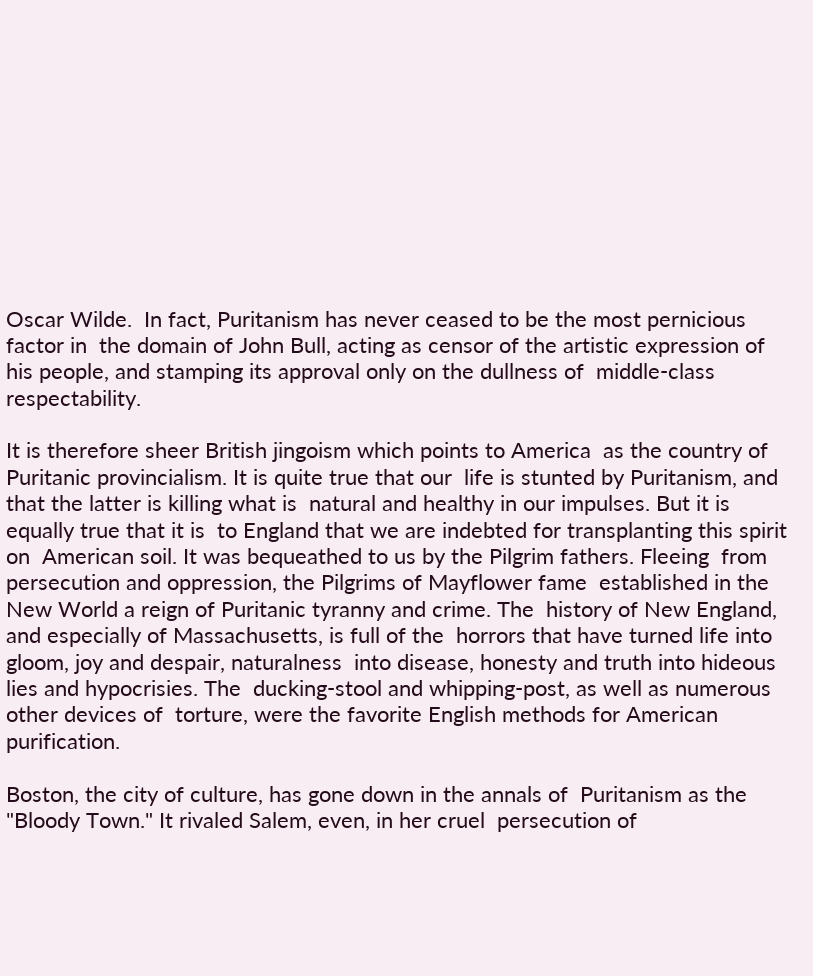Oscar Wilde.  In fact, Puritanism has never ceased to be the most pernicious factor in  the domain of John Bull, acting as censor of the artistic expression of  his people, and stamping its approval only on the dullness of  middle-class respectability.

It is therefore sheer British jingoism which points to America  as the country of Puritanic provincialism. It is quite true that our  life is stunted by Puritanism, and that the latter is killing what is  natural and healthy in our impulses. But it is equally true that it is  to England that we are indebted for transplanting this spirit on  American soil. It was bequeathed to us by the Pilgrim fathers. Fleeing  from persecution and oppression, the Pilgrims of Mayflower fame  established in the New World a reign of Puritanic tyranny and crime. The  history of New England, and especially of Massachusetts, is full of the  horrors that have turned life into gloom, joy and despair, naturalness  into disease, honesty and truth into hideous lies and hypocrisies. The  ducking-stool and whipping-post, as well as numerous other devices of  torture, were the favorite English methods for American purification.

Boston, the city of culture, has gone down in the annals of  Puritanism as the "Bloody Town." It rivaled Salem, even, in her cruel  persecution of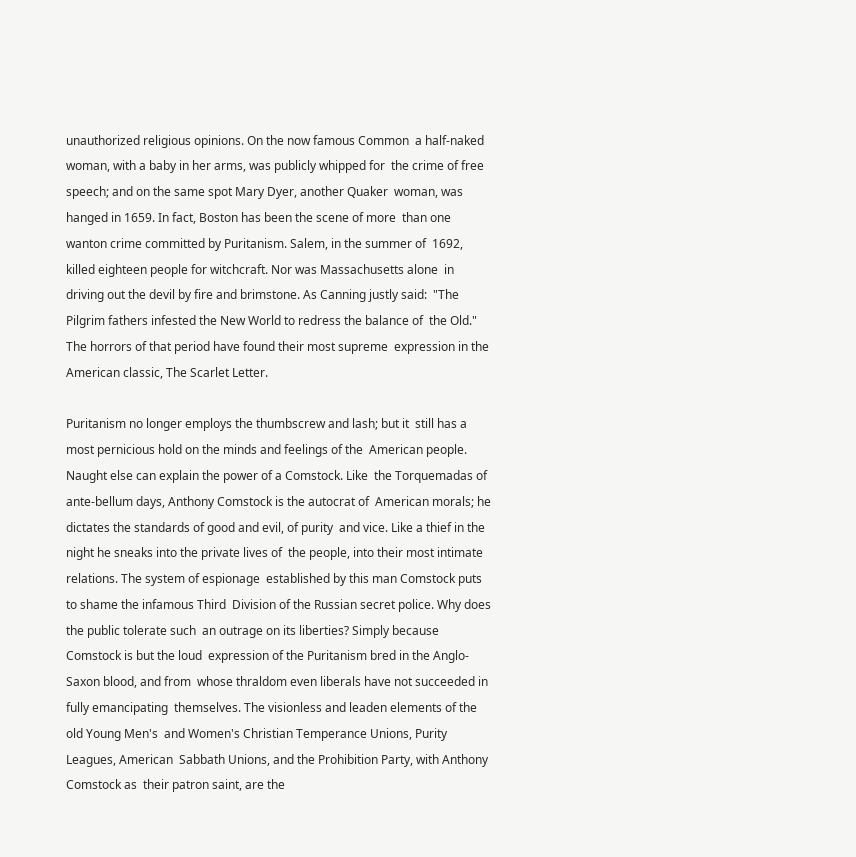unauthorized religious opinions. On the now famous Common  a half-naked woman, with a baby in her arms, was publicly whipped for  the crime of free speech; and on the same spot Mary Dyer, another Quaker  woman, was hanged in 1659. In fact, Boston has been the scene of more  than one wanton crime committed by Puritanism. Salem, in the summer of  1692, killed eighteen people for witchcraft. Nor was Massachusetts alone  in driving out the devil by fire and brimstone. As Canning justly said:  "The Pilgrim fathers infested the New World to redress the balance of  the Old." The horrors of that period have found their most supreme  expression in the American classic, The Scarlet Letter.

Puritanism no longer employs the thumbscrew and lash; but it  still has a most pernicious hold on the minds and feelings of the  American people. Naught else can explain the power of a Comstock. Like  the Torquemadas of ante-bellum days, Anthony Comstock is the autocrat of  American morals; he dictates the standards of good and evil, of purity  and vice. Like a thief in the night he sneaks into the private lives of  the people, into their most intimate relations. The system of espionage  established by this man Comstock puts to shame the infamous Third  Division of the Russian secret police. Why does the public tolerate such  an outrage on its liberties? Simply because Comstock is but the loud  expression of the Puritanism bred in the Anglo-Saxon blood, and from  whose thraldom even liberals have not succeeded in fully emancipating  themselves. The visionless and leaden elements of the old Young Men's  and Women's Christian Temperance Unions, Purity Leagues, American  Sabbath Unions, and the Prohibition Party, with Anthony Comstock as  their patron saint, are the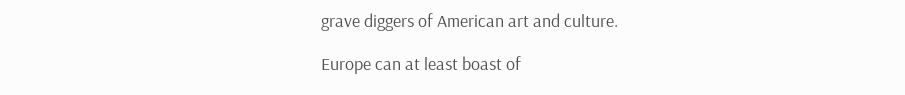grave diggers of American art and culture.

Europe can at least boast of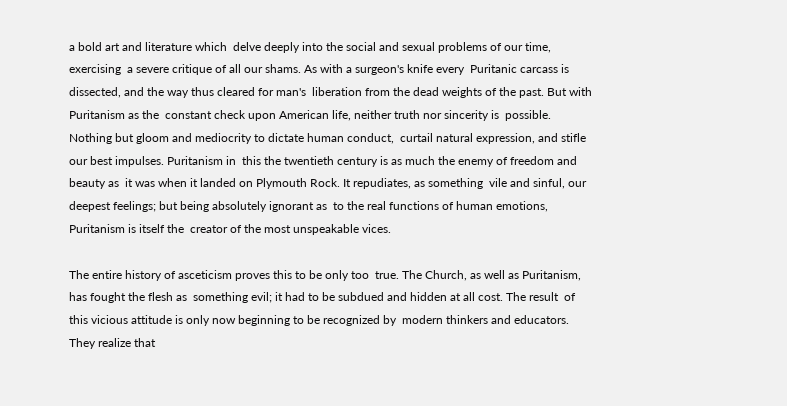a bold art and literature which  delve deeply into the social and sexual problems of our time, exercising  a severe critique of all our shams. As with a surgeon's knife every  Puritanic carcass is dissected, and the way thus cleared for man's  liberation from the dead weights of the past. But with Puritanism as the  constant check upon American life, neither truth nor sincerity is  possible. Nothing but gloom and mediocrity to dictate human conduct,  curtail natural expression, and stifle our best impulses. Puritanism in  this the twentieth century is as much the enemy of freedom and beauty as  it was when it landed on Plymouth Rock. It repudiates, as something  vile and sinful, our deepest feelings; but being absolutely ignorant as  to the real functions of human emotions, Puritanism is itself the  creator of the most unspeakable vices.

The entire history of asceticism proves this to be only too  true. The Church, as well as Puritanism, has fought the flesh as  something evil; it had to be subdued and hidden at all cost. The result  of this vicious attitude is only now beginning to be recognized by  modern thinkers and educators. They realize that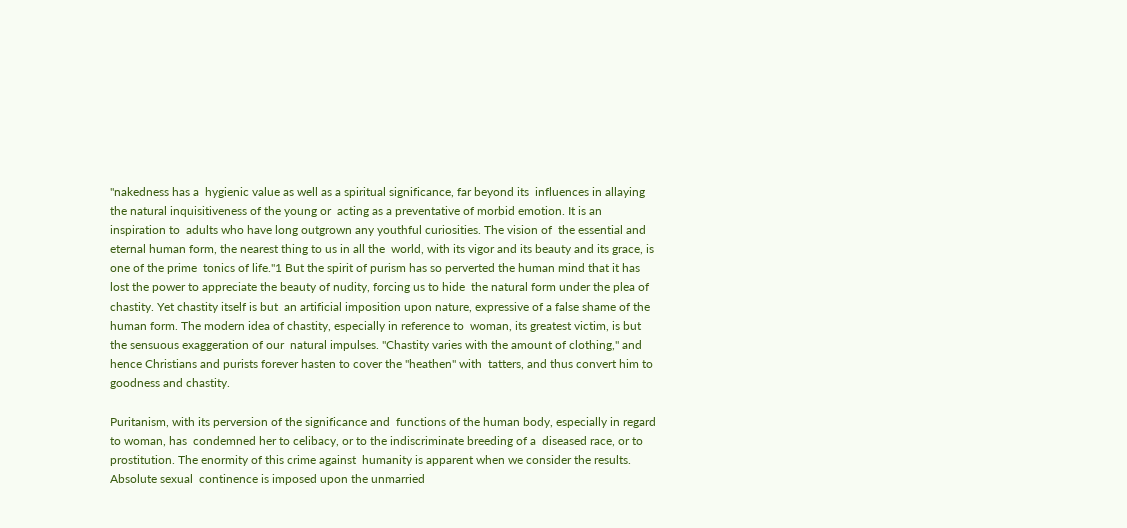"nakedness has a  hygienic value as well as a spiritual significance, far beyond its  influences in allaying the natural inquisitiveness of the young or  acting as a preventative of morbid emotion. It is an inspiration to  adults who have long outgrown any youthful curiosities. The vision of  the essential and eternal human form, the nearest thing to us in all the  world, with its vigor and its beauty and its grace, is one of the prime  tonics of life."1 But the spirit of purism has so perverted the human mind that it has  lost the power to appreciate the beauty of nudity, forcing us to hide  the natural form under the plea of chastity. Yet chastity itself is but  an artificial imposition upon nature, expressive of a false shame of the  human form. The modern idea of chastity, especially in reference to  woman, its greatest victim, is but the sensuous exaggeration of our  natural impulses. "Chastity varies with the amount of clothing," and  hence Christians and purists forever hasten to cover the "heathen" with  tatters, and thus convert him to goodness and chastity.

Puritanism, with its perversion of the significance and  functions of the human body, especially in regard to woman, has  condemned her to celibacy, or to the indiscriminate breeding of a  diseased race, or to prostitution. The enormity of this crime against  humanity is apparent when we consider the results. Absolute sexual  continence is imposed upon the unmarried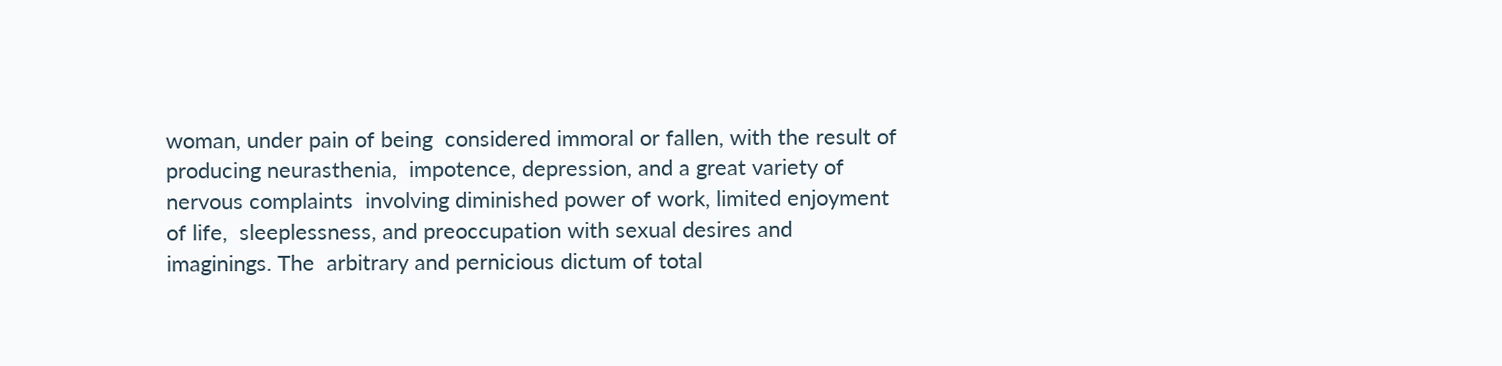woman, under pain of being  considered immoral or fallen, with the result of producing neurasthenia,  impotence, depression, and a great variety of nervous complaints  involving diminished power of work, limited enjoyment of life,  sleeplessness, and preoccupation with sexual desires and imaginings. The  arbitrary and pernicious dictum of total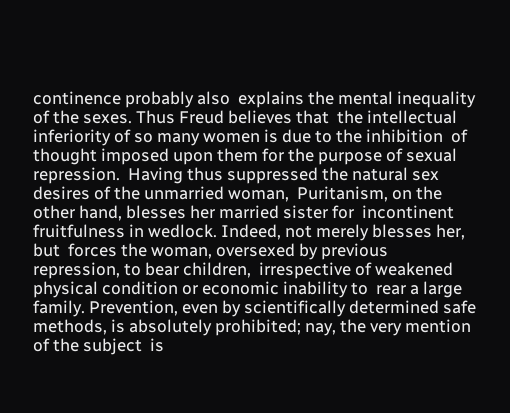continence probably also  explains the mental inequality of the sexes. Thus Freud believes that  the intellectual inferiority of so many women is due to the inhibition  of thought imposed upon them for the purpose of sexual repression.  Having thus suppressed the natural sex desires of the unmarried woman,  Puritanism, on the other hand, blesses her married sister for  incontinent fruitfulness in wedlock. Indeed, not merely blesses her, but  forces the woman, oversexed by previous repression, to bear children,  irrespective of weakened physical condition or economic inability to  rear a large family. Prevention, even by scientifically determined safe  methods, is absolutely prohibited; nay, the very mention of the subject  is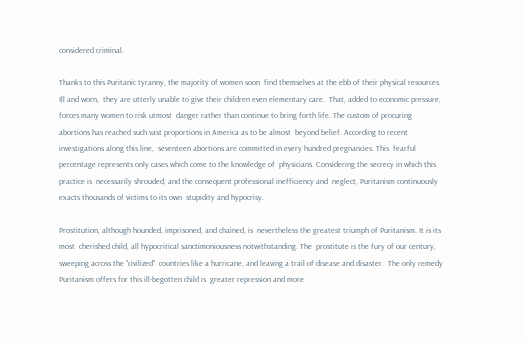considered criminal.

Thanks to this Puritanic tyranny, the majority of women soon  find themselves at the ebb of their physical resources. Ill and worn,  they are utterly unable to give their children even elementary care.  That, added to economic pressure, forces many women to risk utmost  danger rather than continue to bring forth life. The custom of procuring  abortions has reached such vast proportions in America as to be almost  beyond belief. According to recent investigations along this line,  seventeen abortions are committed in every hundred pregnancies. This  fearful percentage represents only cases which come to the knowledge of  physicians. Considering the secrecy in which this practice is  necessarily shrouded, and the consequent professional inefficiency and  neglect, Puritanism continuously exacts thousands of victims to its own  stupidity and hypocrisy.

Prostitution, although hounded, imprisoned, and chained, is  nevertheless the greatest triumph of Puritanism. It is its most  cherished child, all hypocritical sanctimoniousness notwithstanding. The  prostitute is the fury of our century, sweeping across the "civilized"  countries like a hurricane, and leaving a trail of disease and disaster.  The only remedy Puritanism offers for this ill-begotten child is  greater repression and more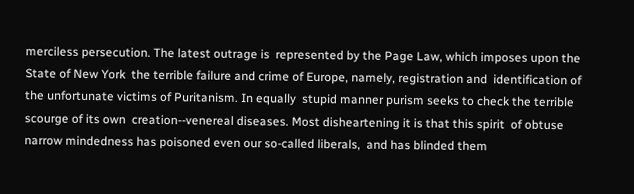merciless persecution. The latest outrage is  represented by the Page Law, which imposes upon the State of New York  the terrible failure and crime of Europe, namely, registration and  identification of the unfortunate victims of Puritanism. In equally  stupid manner purism seeks to check the terrible scourge of its own  creation--venereal diseases. Most disheartening it is that this spirit  of obtuse narrow mindedness has poisoned even our so-called liberals,  and has blinded them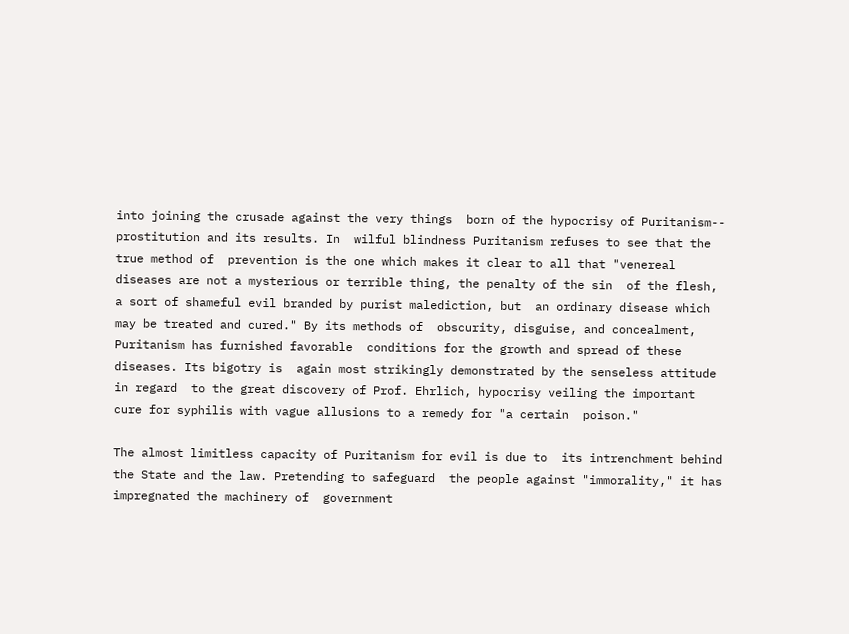into joining the crusade against the very things  born of the hypocrisy of Puritanism-- prostitution and its results. In  wilful blindness Puritanism refuses to see that the true method of  prevention is the one which makes it clear to all that "venereal  diseases are not a mysterious or terrible thing, the penalty of the sin  of the flesh, a sort of shameful evil branded by purist malediction, but  an ordinary disease which may be treated and cured." By its methods of  obscurity, disguise, and concealment, Puritanism has furnished favorable  conditions for the growth and spread of these diseases. Its bigotry is  again most strikingly demonstrated by the senseless attitude in regard  to the great discovery of Prof. Ehrlich, hypocrisy veiling the important  cure for syphilis with vague allusions to a remedy for "a certain  poison."

The almost limitless capacity of Puritanism for evil is due to  its intrenchment behind the State and the law. Pretending to safeguard  the people against "immorality," it has impregnated the machinery of  government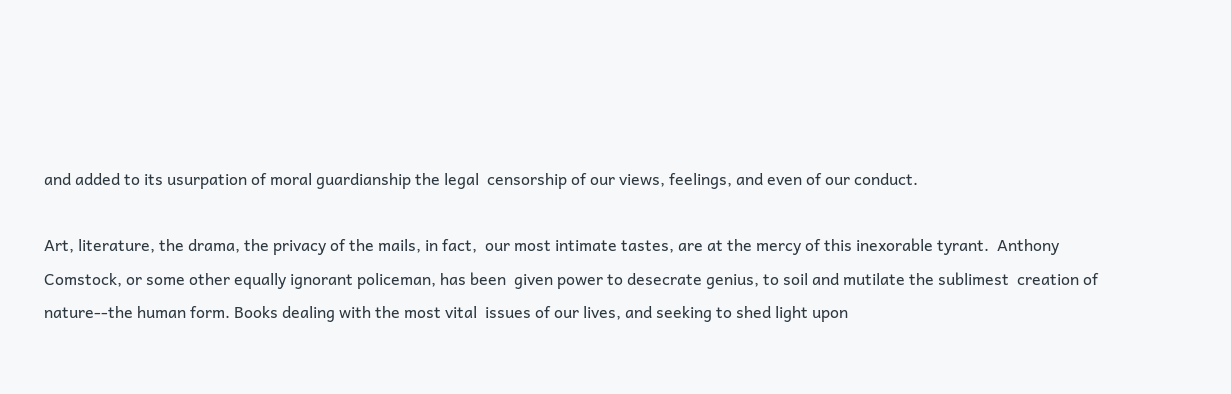and added to its usurpation of moral guardianship the legal  censorship of our views, feelings, and even of our conduct.

Art, literature, the drama, the privacy of the mails, in fact,  our most intimate tastes, are at the mercy of this inexorable tyrant.  Anthony Comstock, or some other equally ignorant policeman, has been  given power to desecrate genius, to soil and mutilate the sublimest  creation of nature--the human form. Books dealing with the most vital  issues of our lives, and seeking to shed light upon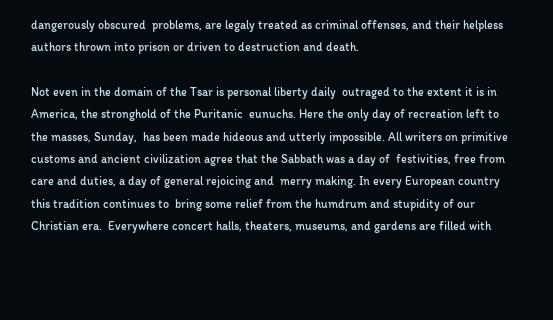dangerously obscured  problems, are legaly treated as criminal offenses, and their helpless  authors thrown into prison or driven to destruction and death.

Not even in the domain of the Tsar is personal liberty daily  outraged to the extent it is in America, the stronghold of the Puritanic  eunuchs. Here the only day of recreation left to the masses, Sunday,  has been made hideous and utterly impossible. All writers on primitive  customs and ancient civilization agree that the Sabbath was a day of  festivities, free from care and duties, a day of general rejoicing and  merry making. In every European country this tradition continues to  bring some relief from the humdrum and stupidity of our Christian era.  Everywhere concert halls, theaters, museums, and gardens are filled with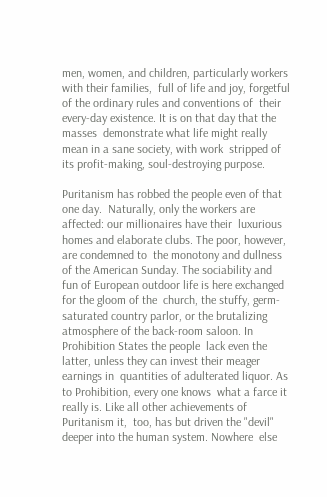men, women, and children, particularly workers with their families,  full of life and joy, forgetful of the ordinary rules and conventions of  their every-day existence. It is on that day that the masses  demonstrate what life might really mean in a sane society, with work  stripped of its profit-making, soul-destroying purpose.

Puritanism has robbed the people even of that one day.  Naturally, only the workers are affected: our millionaires have their  luxurious homes and elaborate clubs. The poor, however, are condemned to  the monotony and dullness of the American Sunday. The sociability and  fun of European outdoor life is here exchanged for the gloom of the  church, the stuffy, germ-saturated country parlor, or the brutalizing  atmosphere of the back-room saloon. In Prohibition States the people  lack even the latter, unless they can invest their meager earnings in  quantities of adulterated liquor. As to Prohibition, every one knows  what a farce it really is. Like all other achievements of Puritanism it,  too, has but driven the "devil" deeper into the human system. Nowhere  else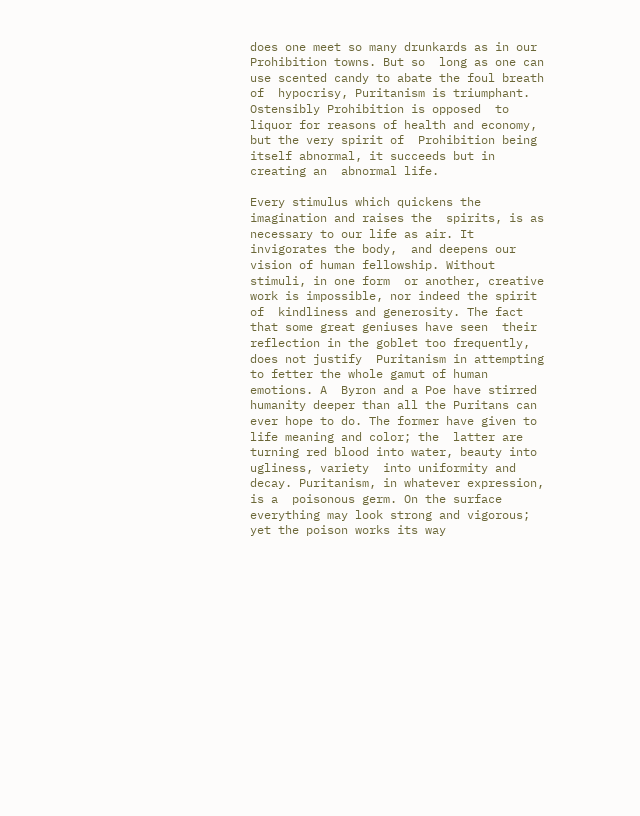does one meet so many drunkards as in our Prohibition towns. But so  long as one can use scented candy to abate the foul breath of  hypocrisy, Puritanism is triumphant. Ostensibly Prohibition is opposed  to liquor for reasons of health and economy, but the very spirit of  Prohibition being itself abnormal, it succeeds but in creating an  abnormal life.

Every stimulus which quickens the imagination and raises the  spirits, is as necessary to our life as air. It invigorates the body,  and deepens our vision of human fellowship. Without stimuli, in one form  or another, creative work is impossible, nor indeed the spirit of  kindliness and generosity. The fact that some great geniuses have seen  their reflection in the goblet too frequently, does not justify  Puritanism in attempting to fetter the whole gamut of human emotions. A  Byron and a Poe have stirred humanity deeper than all the Puritans can  ever hope to do. The former have given to life meaning and color; the  latter are turning red blood into water, beauty into ugliness, variety  into uniformity and decay. Puritanism, in whatever expression, is a  poisonous germ. On the surface everything may look strong and vigorous;  yet the poison works its way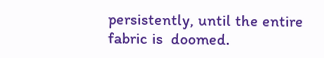persistently, until the entire fabric is  doomed.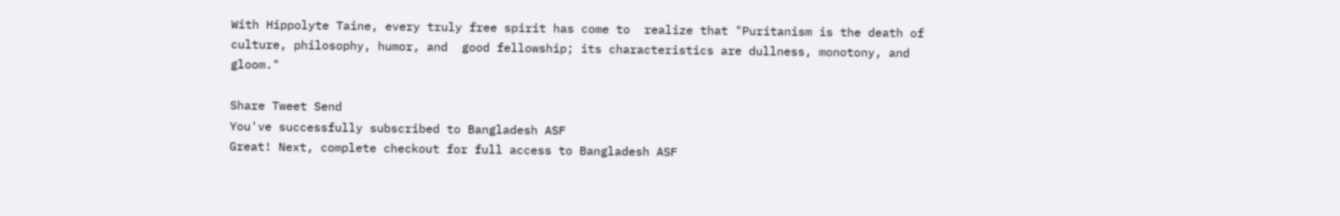With Hippolyte Taine, every truly free spirit has come to  realize that "Puritanism is the death of culture, philosophy, humor, and  good fellowship; its characteristics are dullness, monotony, and  gloom."

Share Tweet Send
You've successfully subscribed to Bangladesh ASF
Great! Next, complete checkout for full access to Bangladesh ASF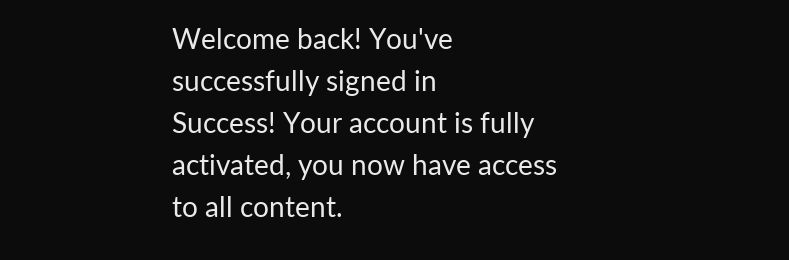Welcome back! You've successfully signed in
Success! Your account is fully activated, you now have access to all content.